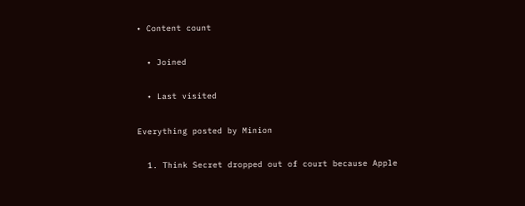• Content count

  • Joined

  • Last visited

Everything posted by Minion

  1. Think Secret dropped out of court because Apple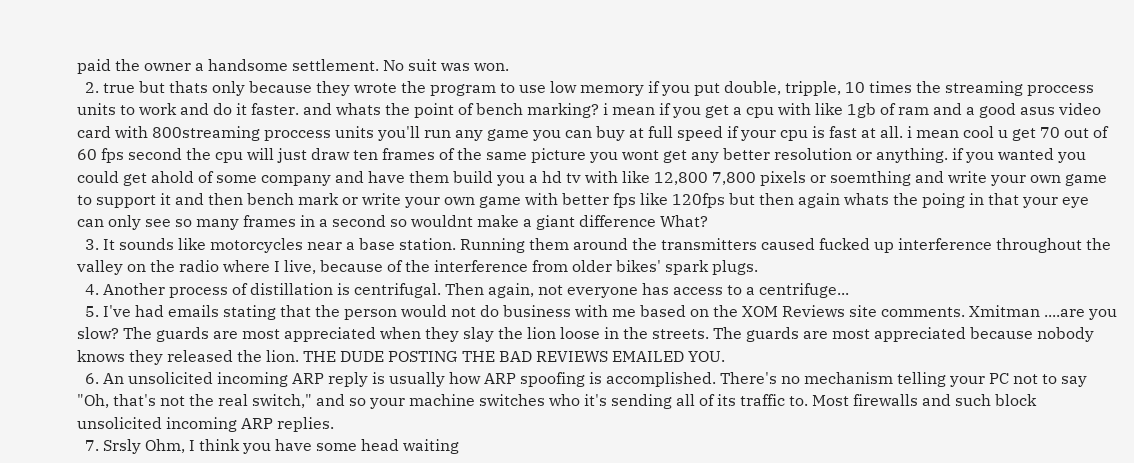paid the owner a handsome settlement. No suit was won.
  2. true but thats only because they wrote the program to use low memory if you put double, tripple, 10 times the streaming proccess units to work and do it faster. and whats the point of bench marking? i mean if you get a cpu with like 1gb of ram and a good asus video card with 800streaming proccess units you'll run any game you can buy at full speed if your cpu is fast at all. i mean cool u get 70 out of 60 fps second the cpu will just draw ten frames of the same picture you wont get any better resolution or anything. if you wanted you could get ahold of some company and have them build you a hd tv with like 12,800 7,800 pixels or soemthing and write your own game to support it and then bench mark or write your own game with better fps like 120fps but then again whats the poing in that your eye can only see so many frames in a second so wouldnt make a giant difference What?
  3. It sounds like motorcycles near a base station. Running them around the transmitters caused fucked up interference throughout the valley on the radio where I live, because of the interference from older bikes' spark plugs.
  4. Another process of distillation is centrifugal. Then again, not everyone has access to a centrifuge...
  5. I've had emails stating that the person would not do business with me based on the XOM Reviews site comments. Xmitman ....are you slow? The guards are most appreciated when they slay the lion loose in the streets. The guards are most appreciated because nobody knows they released the lion. THE DUDE POSTING THE BAD REVIEWS EMAILED YOU.
  6. An unsolicited incoming ARP reply is usually how ARP spoofing is accomplished. There's no mechanism telling your PC not to say "Oh, that's not the real switch," and so your machine switches who it's sending all of its traffic to. Most firewalls and such block unsolicited incoming ARP replies.
  7. Srsly Ohm, I think you have some head waiting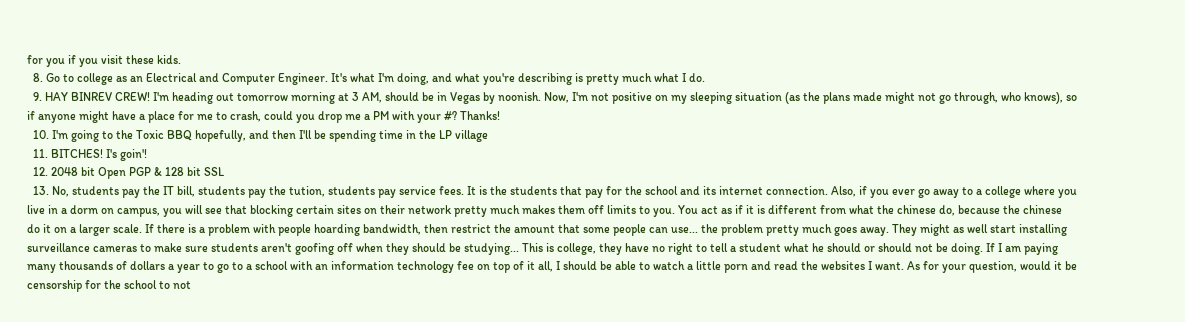for you if you visit these kids.
  8. Go to college as an Electrical and Computer Engineer. It's what I'm doing, and what you're describing is pretty much what I do.
  9. HAY BINREV CREW! I'm heading out tomorrow morning at 3 AM, should be in Vegas by noonish. Now, I'm not positive on my sleeping situation (as the plans made might not go through, who knows), so if anyone might have a place for me to crash, could you drop me a PM with your #? Thanks!
  10. I'm going to the Toxic BBQ hopefully, and then I'll be spending time in the LP village
  11. BITCHES! I's goin'!
  12. 2048 bit Open PGP & 128 bit SSL
  13. No, students pay the IT bill, students pay the tution, students pay service fees. It is the students that pay for the school and its internet connection. Also, if you ever go away to a college where you live in a dorm on campus, you will see that blocking certain sites on their network pretty much makes them off limits to you. You act as if it is different from what the chinese do, because the chinese do it on a larger scale. If there is a problem with people hoarding bandwidth, then restrict the amount that some people can use... the problem pretty much goes away. They might as well start installing surveillance cameras to make sure students aren't goofing off when they should be studying... This is college, they have no right to tell a student what he should or should not be doing. If I am paying many thousands of dollars a year to go to a school with an information technology fee on top of it all, I should be able to watch a little porn and read the websites I want. As for your question, would it be censorship for the school to not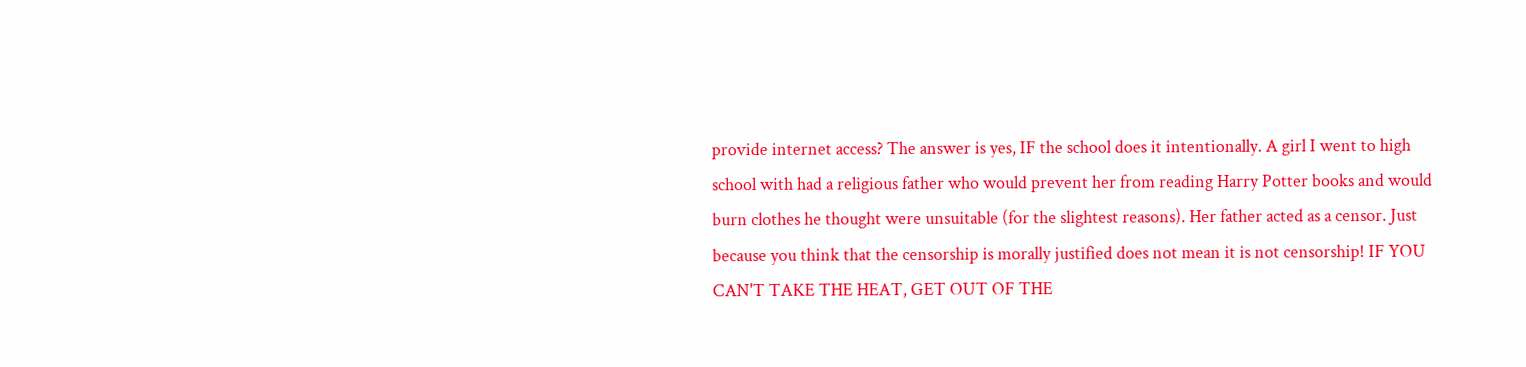provide internet access? The answer is yes, IF the school does it intentionally. A girl I went to high school with had a religious father who would prevent her from reading Harry Potter books and would burn clothes he thought were unsuitable (for the slightest reasons). Her father acted as a censor. Just because you think that the censorship is morally justified does not mean it is not censorship! IF YOU CAN'T TAKE THE HEAT, GET OUT OF THE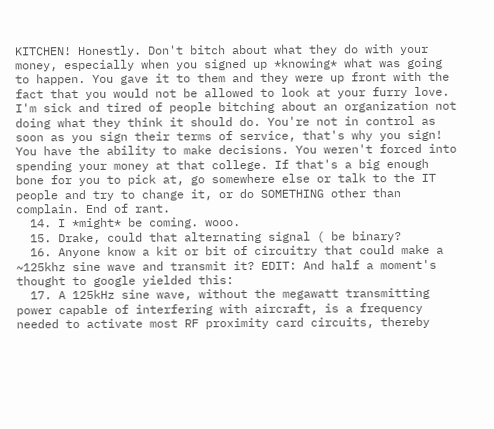KITCHEN! Honestly. Don't bitch about what they do with your money, especially when you signed up *knowing* what was going to happen. You gave it to them and they were up front with the fact that you would not be allowed to look at your furry love. I'm sick and tired of people bitching about an organization not doing what they think it should do. You're not in control as soon as you sign their terms of service, that's why you sign! You have the ability to make decisions. You weren't forced into spending your money at that college. If that's a big enough bone for you to pick at, go somewhere else or talk to the IT people and try to change it, or do SOMETHING other than complain. End of rant.
  14. I *might* be coming. wooo.
  15. Drake, could that alternating signal ( be binary?
  16. Anyone know a kit or bit of circuitry that could make a ~125khz sine wave and transmit it? EDIT: And half a moment's thought to google yielded this:
  17. A 125kHz sine wave, without the megawatt transmitting power capable of interfering with aircraft, is a frequency needed to activate most RF proximity card circuits, thereby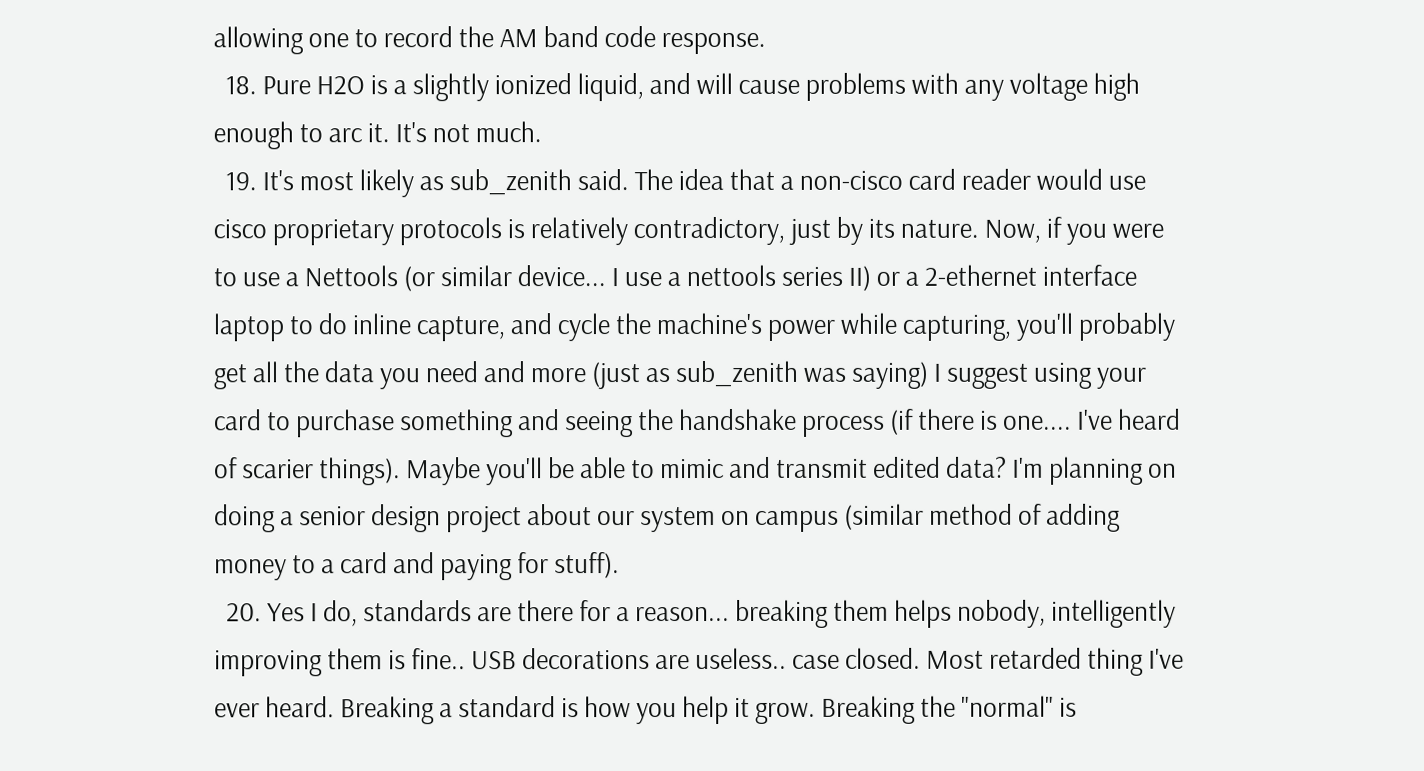allowing one to record the AM band code response.
  18. Pure H2O is a slightly ionized liquid, and will cause problems with any voltage high enough to arc it. It's not much.
  19. It's most likely as sub_zenith said. The idea that a non-cisco card reader would use cisco proprietary protocols is relatively contradictory, just by its nature. Now, if you were to use a Nettools (or similar device... I use a nettools series II) or a 2-ethernet interface laptop to do inline capture, and cycle the machine's power while capturing, you'll probably get all the data you need and more (just as sub_zenith was saying) I suggest using your card to purchase something and seeing the handshake process (if there is one.... I've heard of scarier things). Maybe you'll be able to mimic and transmit edited data? I'm planning on doing a senior design project about our system on campus (similar method of adding money to a card and paying for stuff).
  20. Yes I do, standards are there for a reason... breaking them helps nobody, intelligently improving them is fine.. USB decorations are useless.. case closed. Most retarded thing I've ever heard. Breaking a standard is how you help it grow. Breaking the "normal" is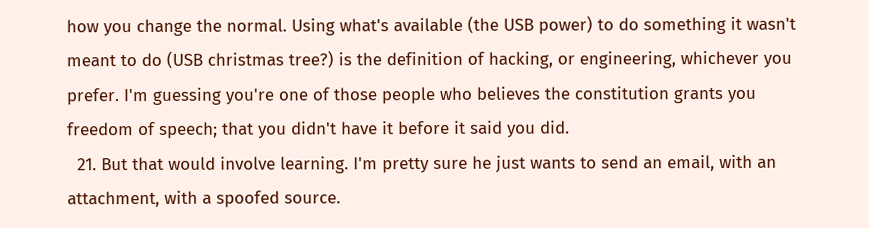how you change the normal. Using what's available (the USB power) to do something it wasn't meant to do (USB christmas tree?) is the definition of hacking, or engineering, whichever you prefer. I'm guessing you're one of those people who believes the constitution grants you freedom of speech; that you didn't have it before it said you did.
  21. But that would involve learning. I'm pretty sure he just wants to send an email, with an attachment, with a spoofed source.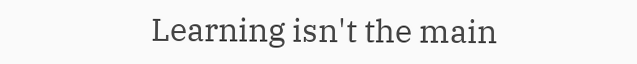Learning isn't the main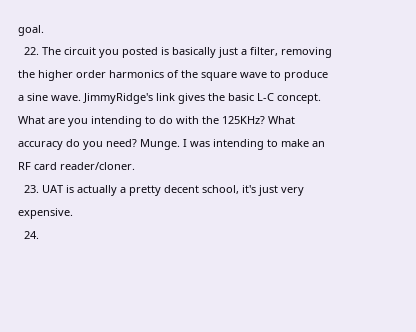goal.
  22. The circuit you posted is basically just a filter, removing the higher order harmonics of the square wave to produce a sine wave. JimmyRidge's link gives the basic L-C concept. What are you intending to do with the 125KHz? What accuracy do you need? Munge. I was intending to make an RF card reader/cloner.
  23. UAT is actually a pretty decent school, it's just very expensive.
  24.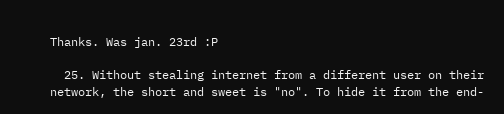Thanks. Was jan. 23rd :P

  25. Without stealing internet from a different user on their network, the short and sweet is "no". To hide it from the end-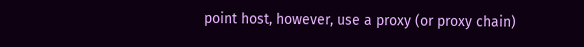point host, however, use a proxy (or proxy chain)